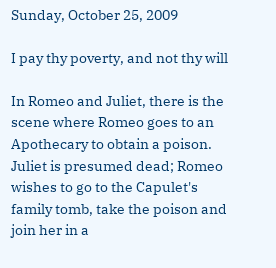Sunday, October 25, 2009

I pay thy poverty, and not thy will

In Romeo and Juliet, there is the scene where Romeo goes to an Apothecary to obtain a poison. Juliet is presumed dead; Romeo wishes to go to the Capulet's family tomb, take the poison and join her in a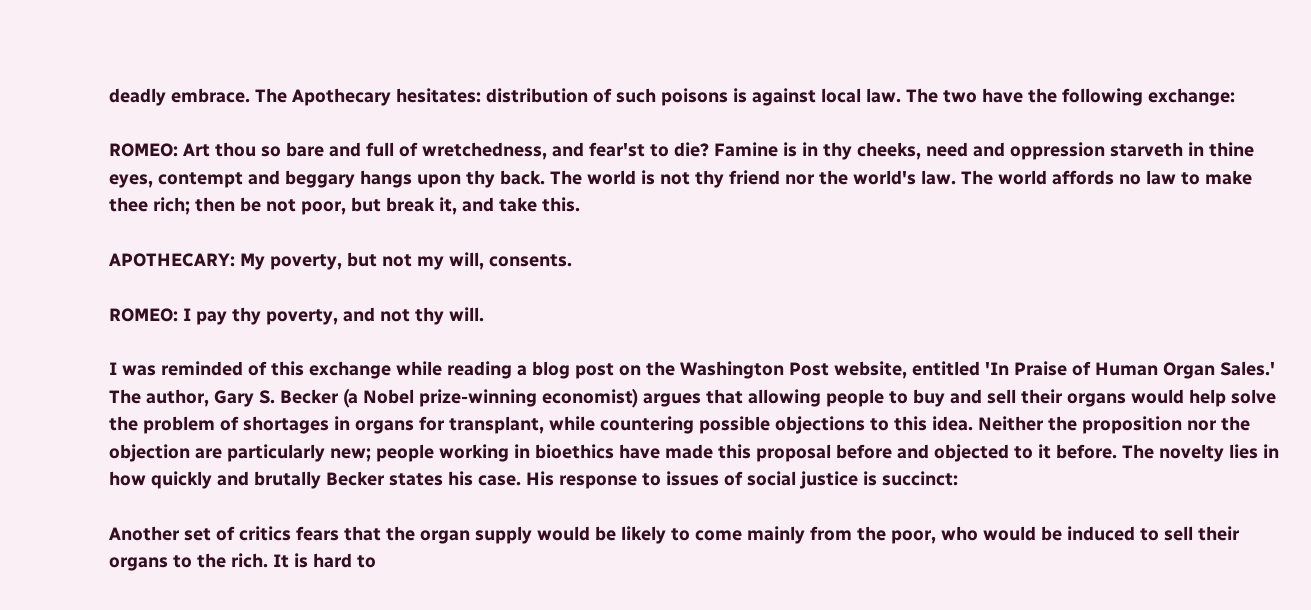deadly embrace. The Apothecary hesitates: distribution of such poisons is against local law. The two have the following exchange:

ROMEO: Art thou so bare and full of wretchedness, and fear'st to die? Famine is in thy cheeks, need and oppression starveth in thine eyes, contempt and beggary hangs upon thy back. The world is not thy friend nor the world's law. The world affords no law to make thee rich; then be not poor, but break it, and take this.

APOTHECARY: My poverty, but not my will, consents.

ROMEO: I pay thy poverty, and not thy will.

I was reminded of this exchange while reading a blog post on the Washington Post website, entitled 'In Praise of Human Organ Sales.' The author, Gary S. Becker (a Nobel prize-winning economist) argues that allowing people to buy and sell their organs would help solve the problem of shortages in organs for transplant, while countering possible objections to this idea. Neither the proposition nor the objection are particularly new; people working in bioethics have made this proposal before and objected to it before. The novelty lies in how quickly and brutally Becker states his case. His response to issues of social justice is succinct:

Another set of critics fears that the organ supply would be likely to come mainly from the poor, who would be induced to sell their organs to the rich. It is hard to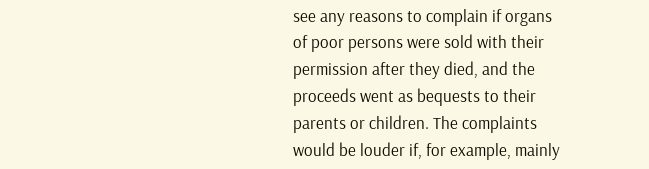see any reasons to complain if organs of poor persons were sold with their permission after they died, and the proceeds went as bequests to their parents or children. The complaints would be louder if, for example, mainly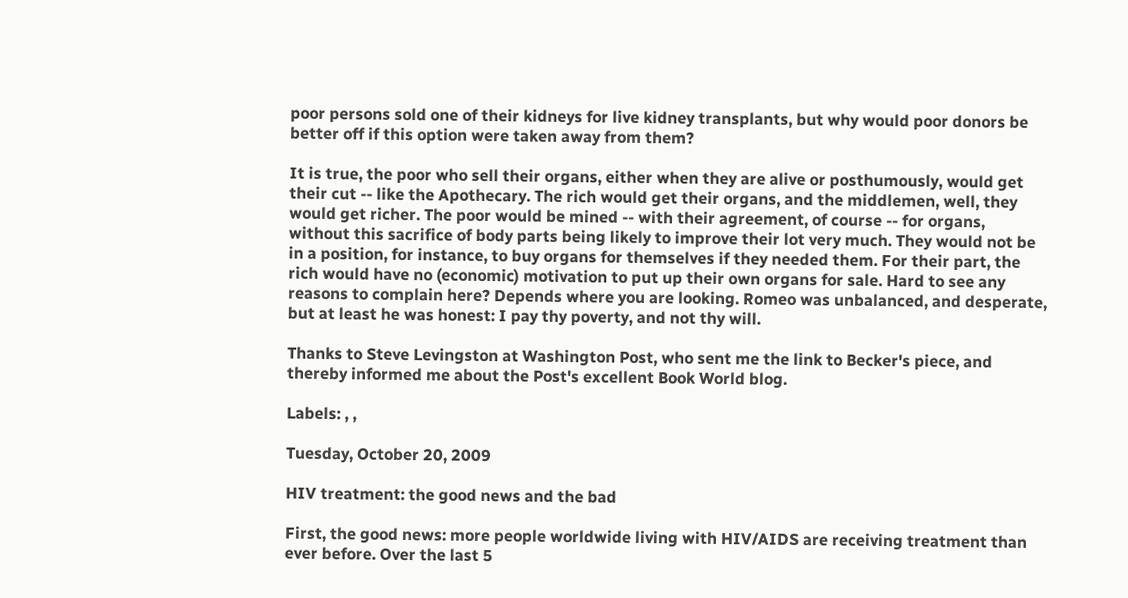poor persons sold one of their kidneys for live kidney transplants, but why would poor donors be better off if this option were taken away from them?

It is true, the poor who sell their organs, either when they are alive or posthumously, would get their cut -- like the Apothecary. The rich would get their organs, and the middlemen, well, they would get richer. The poor would be mined -- with their agreement, of course -- for organs, without this sacrifice of body parts being likely to improve their lot very much. They would not be in a position, for instance, to buy organs for themselves if they needed them. For their part, the rich would have no (economic) motivation to put up their own organs for sale. Hard to see any reasons to complain here? Depends where you are looking. Romeo was unbalanced, and desperate, but at least he was honest: I pay thy poverty, and not thy will.

Thanks to Steve Levingston at Washington Post, who sent me the link to Becker's piece, and thereby informed me about the Post's excellent Book World blog.

Labels: , ,

Tuesday, October 20, 2009

HIV treatment: the good news and the bad

First, the good news: more people worldwide living with HIV/AIDS are receiving treatment than ever before. Over the last 5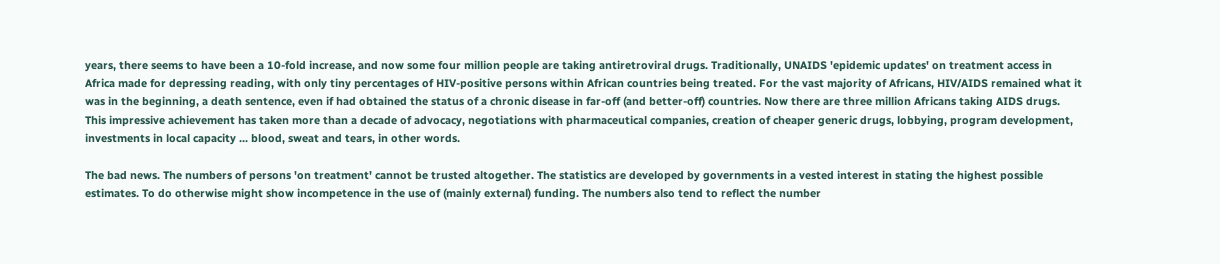years, there seems to have been a 10-fold increase, and now some four million people are taking antiretroviral drugs. Traditionally, UNAIDS 'epidemic updates' on treatment access in Africa made for depressing reading, with only tiny percentages of HIV-positive persons within African countries being treated. For the vast majority of Africans, HIV/AIDS remained what it was in the beginning, a death sentence, even if had obtained the status of a chronic disease in far-off (and better-off) countries. Now there are three million Africans taking AIDS drugs. This impressive achievement has taken more than a decade of advocacy, negotiations with pharmaceutical companies, creation of cheaper generic drugs, lobbying, program development, investments in local capacity ... blood, sweat and tears, in other words.

The bad news. The numbers of persons 'on treatment' cannot be trusted altogether. The statistics are developed by governments in a vested interest in stating the highest possible estimates. To do otherwise might show incompetence in the use of (mainly external) funding. The numbers also tend to reflect the number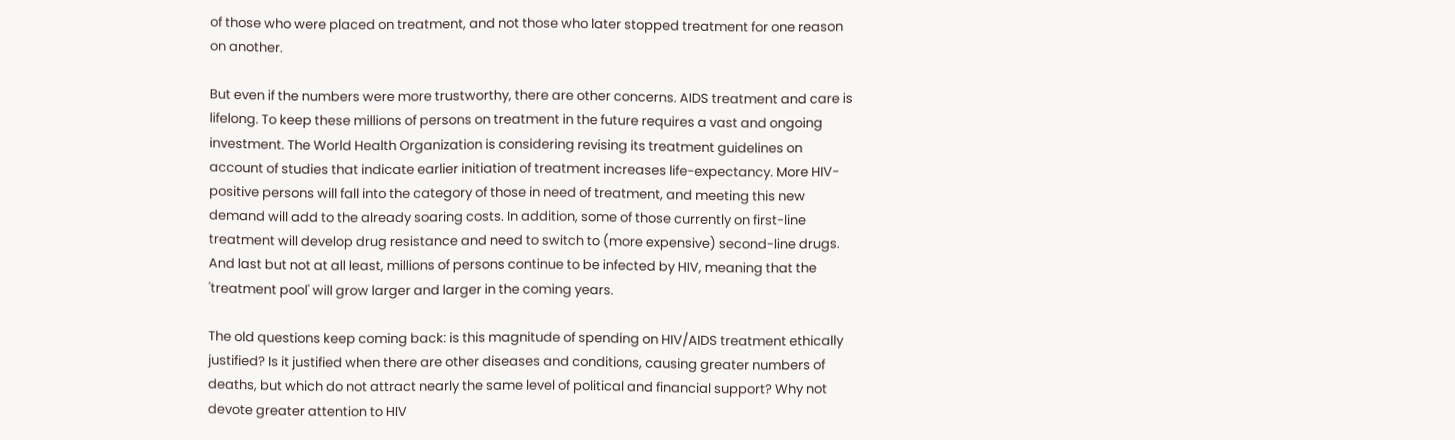of those who were placed on treatment, and not those who later stopped treatment for one reason on another.

But even if the numbers were more trustworthy, there are other concerns. AIDS treatment and care is lifelong. To keep these millions of persons on treatment in the future requires a vast and ongoing investment. The World Health Organization is considering revising its treatment guidelines on account of studies that indicate earlier initiation of treatment increases life-expectancy. More HIV-positive persons will fall into the category of those in need of treatment, and meeting this new demand will add to the already soaring costs. In addition, some of those currently on first-line treatment will develop drug resistance and need to switch to (more expensive) second-line drugs. And last but not at all least, millions of persons continue to be infected by HIV, meaning that the 'treatment pool' will grow larger and larger in the coming years.

The old questions keep coming back: is this magnitude of spending on HIV/AIDS treatment ethically justified? Is it justified when there are other diseases and conditions, causing greater numbers of deaths, but which do not attract nearly the same level of political and financial support? Why not devote greater attention to HIV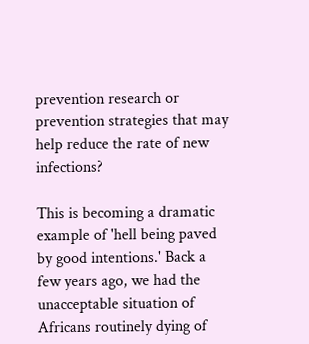prevention research or prevention strategies that may help reduce the rate of new infections?

This is becoming a dramatic example of 'hell being paved by good intentions.' Back a few years ago, we had the unacceptable situation of Africans routinely dying of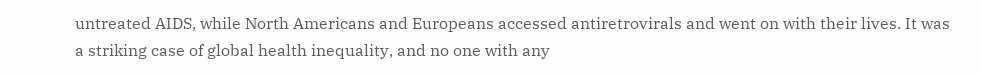untreated AIDS, while North Americans and Europeans accessed antiretrovirals and went on with their lives. It was a striking case of global health inequality, and no one with any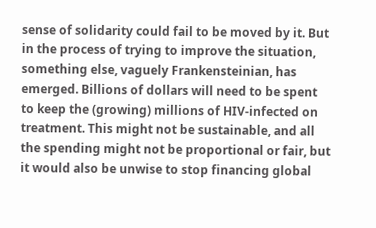sense of solidarity could fail to be moved by it. But in the process of trying to improve the situation, something else, vaguely Frankensteinian, has emerged. Billions of dollars will need to be spent to keep the (growing) millions of HIV-infected on treatment. This might not be sustainable, and all the spending might not be proportional or fair, but it would also be unwise to stop financing global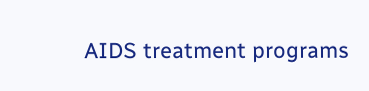AIDS treatment programs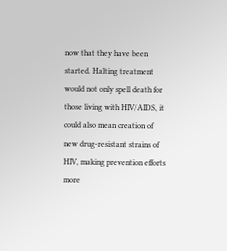now that they have been started. Halting treatment would not only spell death for those living with HIV/AIDS, it could also mean creation of new drug-resistant strains of HIV, making prevention efforts more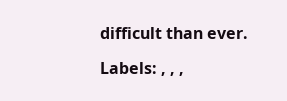difficult than ever.

Labels: , , ,